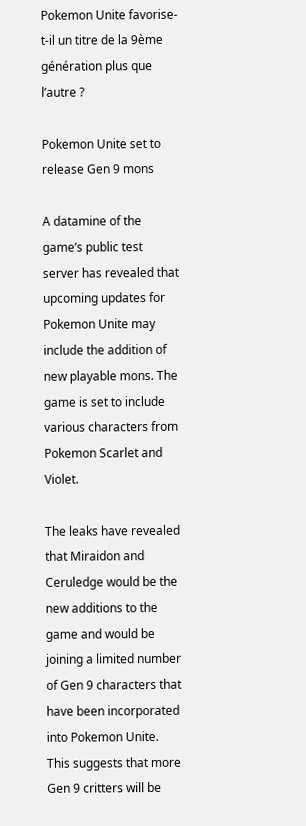Pokemon Unite favorise-t-il un titre de la 9ème génération plus que l’autre ?

Pokemon Unite set to release Gen 9 mons

A datamine of the game’s public test server has revealed that upcoming updates for Pokemon Unite may include the addition of new playable mons. The game is set to include various characters from Pokemon Scarlet and Violet.

The leaks have revealed that Miraidon and Ceruledge would be the new additions to the game and would be joining a limited number of Gen 9 characters that have been incorporated into Pokemon Unite. This suggests that more Gen 9 critters will be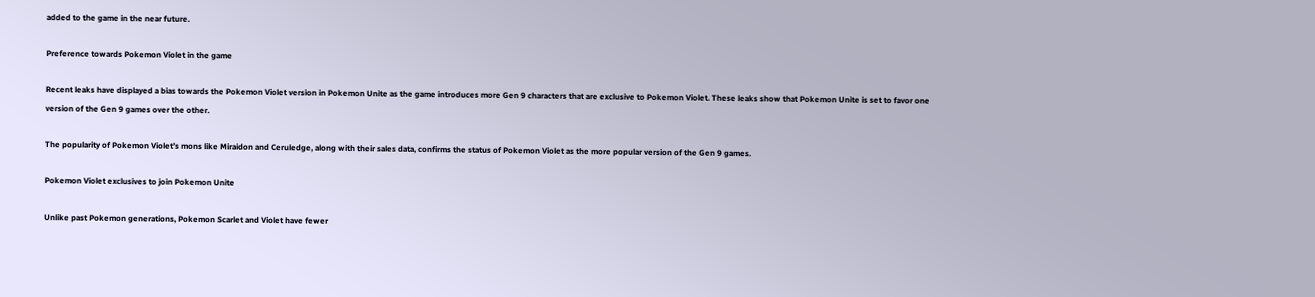added to the game in the near future.

Preference towards Pokemon Violet in the game

Recent leaks have displayed a bias towards the Pokemon Violet version in Pokemon Unite as the game introduces more Gen 9 characters that are exclusive to Pokemon Violet. These leaks show that Pokemon Unite is set to favor one version of the Gen 9 games over the other.

The popularity of Pokemon Violet’s mons like Miraidon and Ceruledge, along with their sales data, confirms the status of Pokemon Violet as the more popular version of the Gen 9 games.

Pokemon Violet exclusives to join Pokemon Unite

Unlike past Pokemon generations, Pokemon Scarlet and Violet have fewer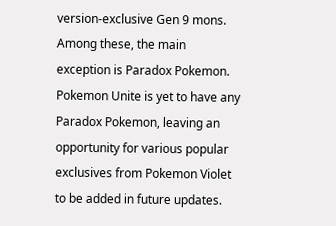version-exclusive Gen 9 mons. Among these, the main exception is Paradox Pokemon. Pokemon Unite is yet to have any Paradox Pokemon, leaving an opportunity for various popular exclusives from Pokemon Violet to be added in future updates.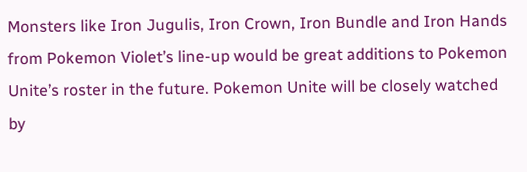Monsters like Iron Jugulis, Iron Crown, Iron Bundle and Iron Hands from Pokemon Violet’s line-up would be great additions to Pokemon Unite’s roster in the future. Pokemon Unite will be closely watched by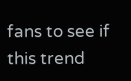fans to see if this trend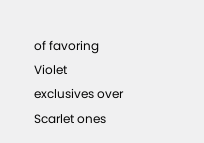of favoring Violet exclusives over Scarlet ones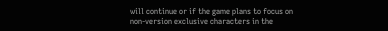will continue or if the game plans to focus on non-version exclusive characters in the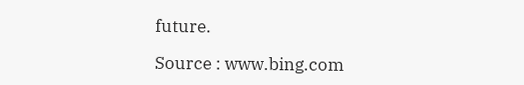future.

Source : www.bing.com